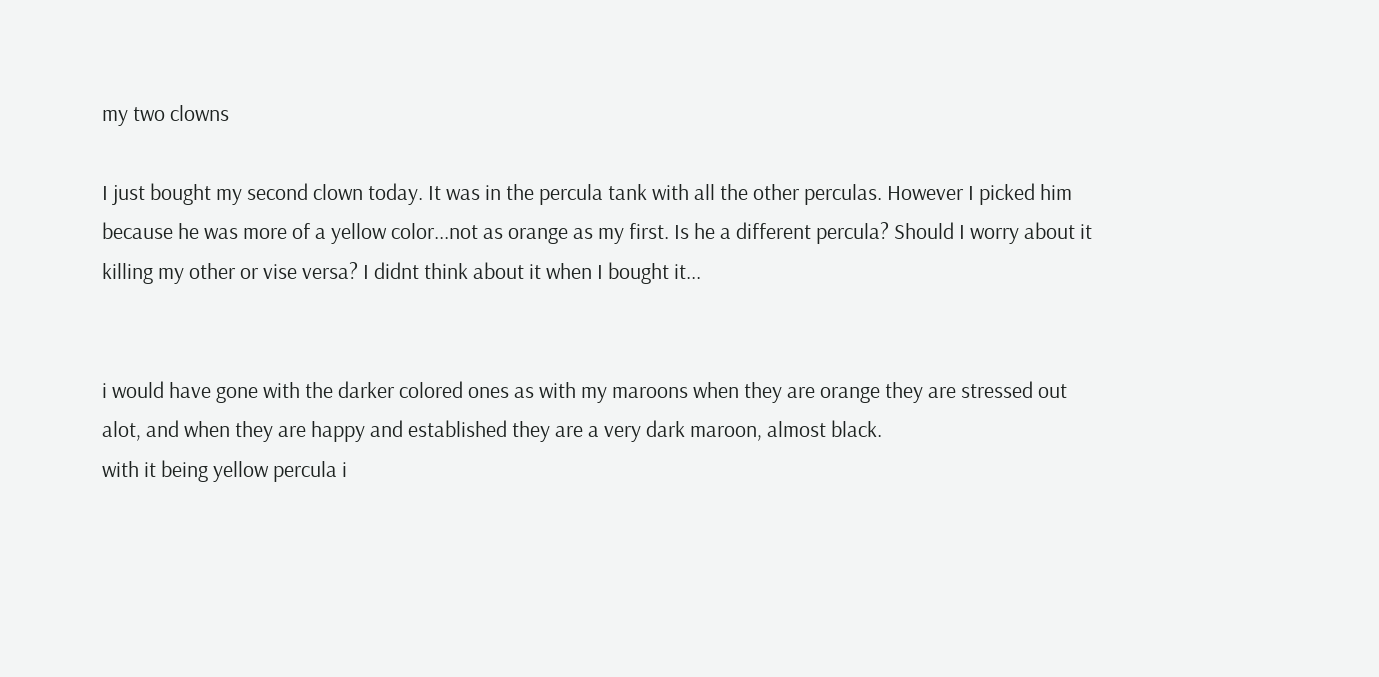my two clowns

I just bought my second clown today. It was in the percula tank with all the other perculas. However I picked him because he was more of a yellow color...not as orange as my first. Is he a different percula? Should I worry about it killing my other or vise versa? I didnt think about it when I bought it...


i would have gone with the darker colored ones as with my maroons when they are orange they are stressed out alot, and when they are happy and established they are a very dark maroon, almost black.
with it being yellow percula i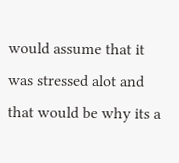would assume that it was stressed alot and that would be why its a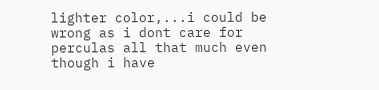lighter color,...i could be wrong as i dont care for perculas all that much even though i have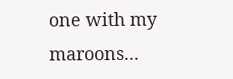one with my maroons...